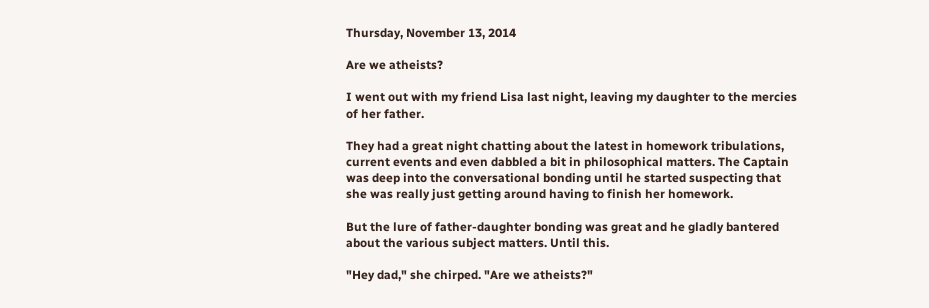Thursday, November 13, 2014

Are we atheists?

I went out with my friend Lisa last night, leaving my daughter to the mercies of her father.

They had a great night chatting about the latest in homework tribulations, current events and even dabbled a bit in philosophical matters. The Captain was deep into the conversational bonding until he started suspecting that she was really just getting around having to finish her homework.

But the lure of father-daughter bonding was great and he gladly bantered about the various subject matters. Until this.

"Hey dad," she chirped. "Are we atheists?"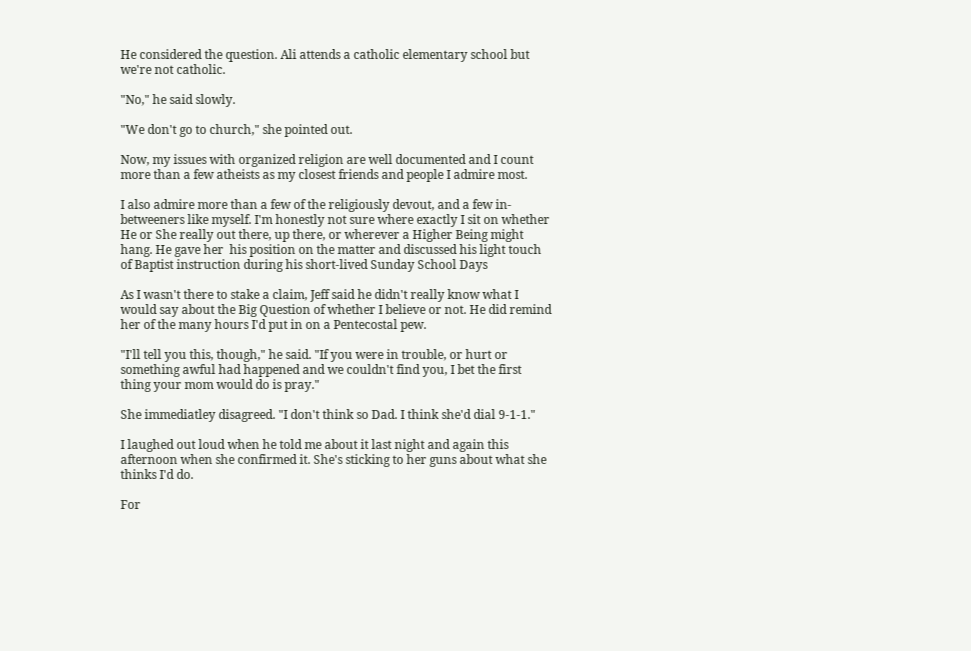He considered the question. Ali attends a catholic elementary school but we're not catholic.

"No," he said slowly.

"We don't go to church," she pointed out.

Now, my issues with organized religion are well documented and I count more than a few atheists as my closest friends and people I admire most.

I also admire more than a few of the religiously devout, and a few in-betweeners like myself. I'm honestly not sure where exactly I sit on whether He or She really out there, up there, or wherever a Higher Being might hang. He gave her  his position on the matter and discussed his light touch of Baptist instruction during his short-lived Sunday School Days

As I wasn't there to stake a claim, Jeff said he didn't really know what I would say about the Big Question of whether I believe or not. He did remind her of the many hours I'd put in on a Pentecostal pew.

"I'll tell you this, though," he said. "If you were in trouble, or hurt or something awful had happened and we couldn't find you, I bet the first thing your mom would do is pray."

She immediatley disagreed. "I don't think so Dad. I think she'd dial 9-1-1."

I laughed out loud when he told me about it last night and again this afternoon when she confirmed it. She's sticking to her guns about what she thinks I'd do.

For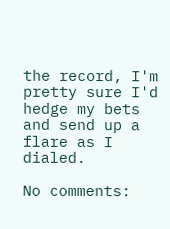the record, I'm pretty sure I'd hedge my bets and send up a flare as I dialed.

No comments: